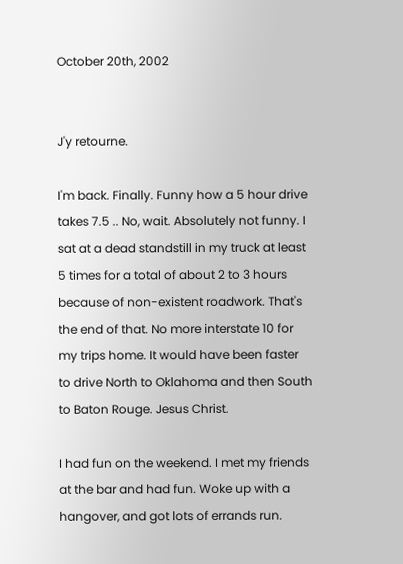October 20th, 2002


J'y retourne.

I'm back. Finally. Funny how a 5 hour drive takes 7.5 .. No, wait. Absolutely not funny. I sat at a dead standstill in my truck at least 5 times for a total of about 2 to 3 hours because of non-existent roadwork. That's the end of that. No more interstate 10 for my trips home. It would have been faster to drive North to Oklahoma and then South to Baton Rouge. Jesus Christ.

I had fun on the weekend. I met my friends at the bar and had fun. Woke up with a hangover, and got lots of errands run.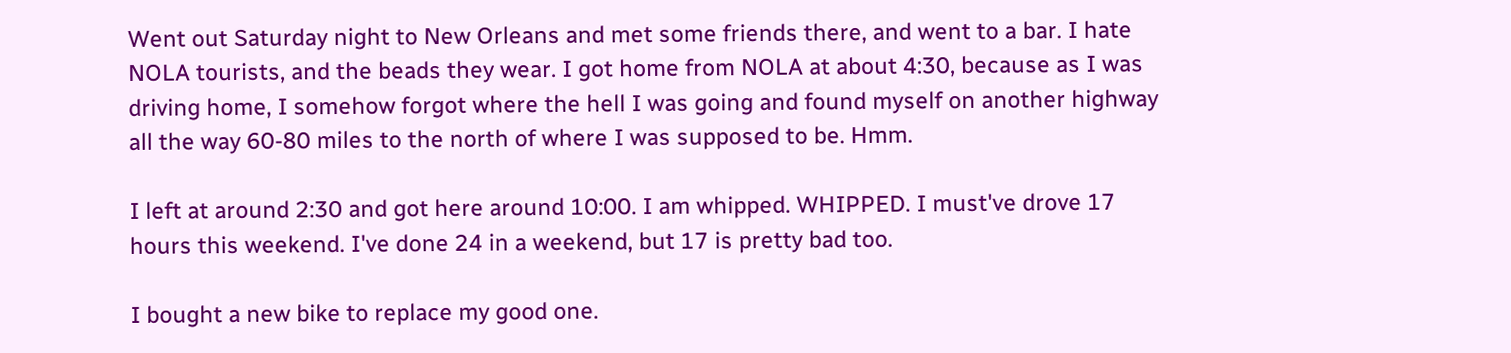Went out Saturday night to New Orleans and met some friends there, and went to a bar. I hate NOLA tourists, and the beads they wear. I got home from NOLA at about 4:30, because as I was driving home, I somehow forgot where the hell I was going and found myself on another highway all the way 60-80 miles to the north of where I was supposed to be. Hmm.

I left at around 2:30 and got here around 10:00. I am whipped. WHIPPED. I must've drove 17 hours this weekend. I've done 24 in a weekend, but 17 is pretty bad too.

I bought a new bike to replace my good one.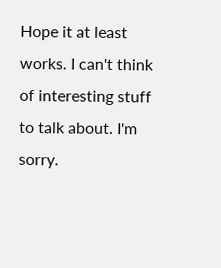Hope it at least works. I can't think of interesting stuff to talk about. I'm sorry.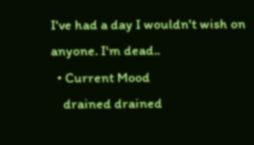I've had a day I wouldn't wish on anyone. I'm dead..
  • Current Mood
    drained drained